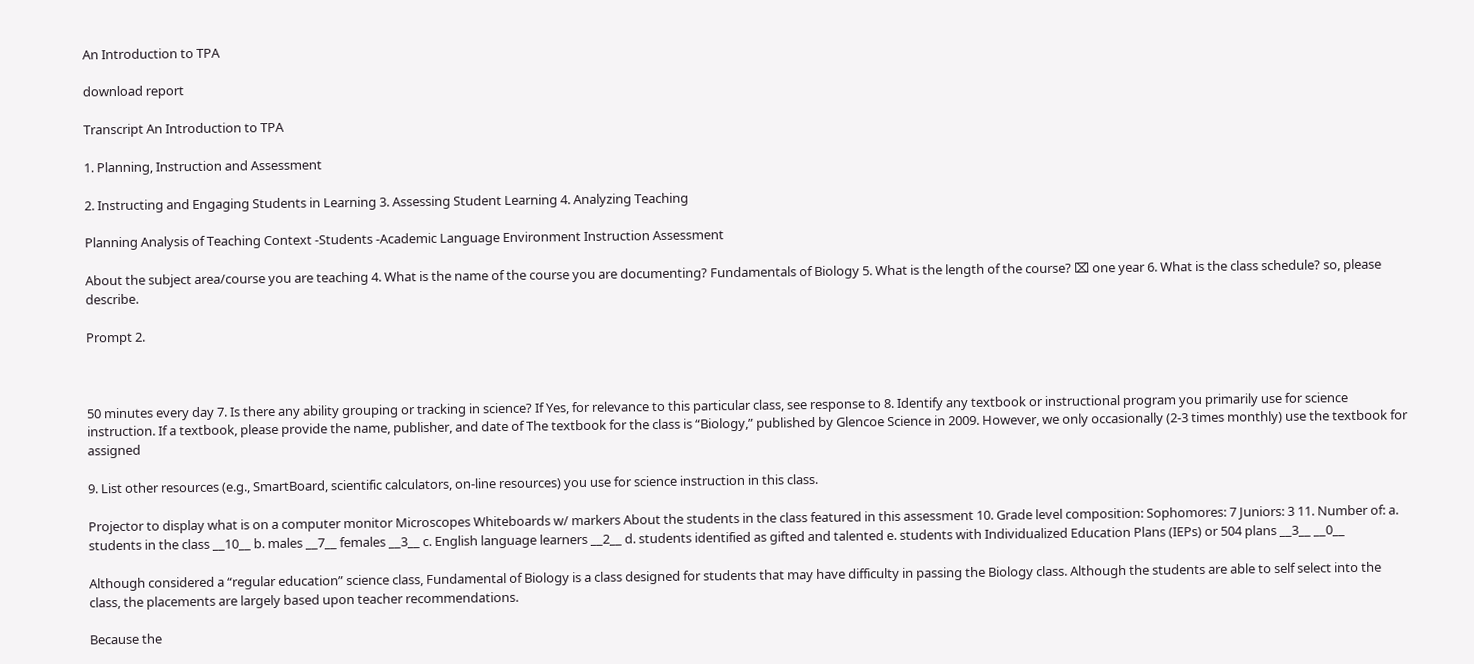An Introduction to TPA

download report

Transcript An Introduction to TPA

1. Planning, Instruction and Assessment

2. Instructing and Engaging Students in Learning 3. Assessing Student Learning 4. Analyzing Teaching

Planning Analysis of Teaching Context -Students -Academic Language Environment Instruction Assessment

About the subject area/course you are teaching 4. What is the name of the course you are documenting? Fundamentals of Biology 5. What is the length of the course? ⌧ one year 6. What is the class schedule? so, please describe.

Prompt 2.



50 minutes every day 7. Is there any ability grouping or tracking in science? If Yes, for relevance to this particular class, see response to 8. Identify any textbook or instructional program you primarily use for science instruction. If a textbook, please provide the name, publisher, and date of The textbook for the class is “Biology,” published by Glencoe Science in 2009. However, we only occasionally (2-3 times monthly) use the textbook for assigned

9. List other resources (e.g., SmartBoard, scientific calculators, on-line resources) you use for science instruction in this class.

Projector to display what is on a computer monitor Microscopes Whiteboards w/ markers About the students in the class featured in this assessment 10. Grade level composition: Sophomores: 7 Juniors: 3 11. Number of: a. students in the class __10__ b. males __7__ females __3__ c. English language learners __2__ d. students identified as gifted and talented e. students with Individualized Education Plans (IEPs) or 504 plans __3__ __0__

Although considered a “regular education” science class, Fundamental of Biology is a class designed for students that may have difficulty in passing the Biology class. Although the students are able to self select into the class, the placements are largely based upon teacher recommendations.

Because the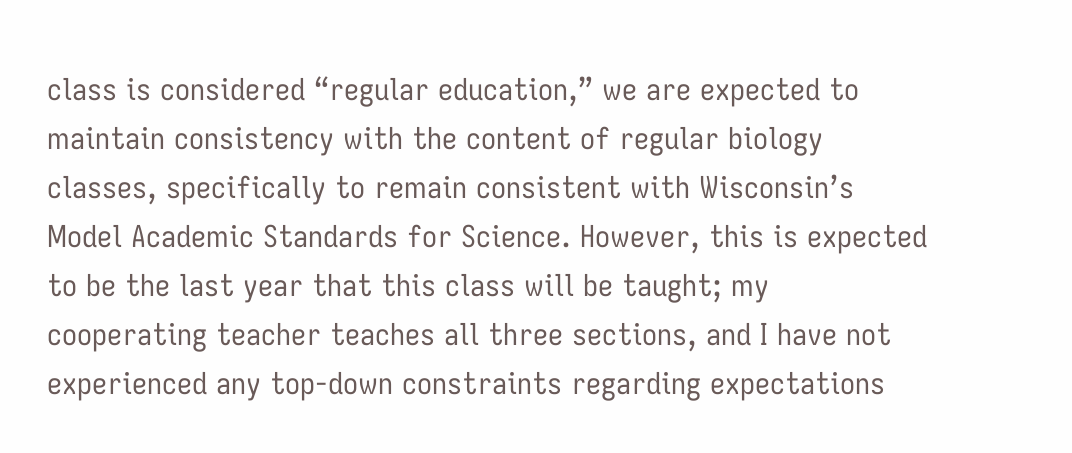class is considered “regular education,” we are expected to maintain consistency with the content of regular biology classes, specifically to remain consistent with Wisconsin’s Model Academic Standards for Science. However, this is expected to be the last year that this class will be taught; my cooperating teacher teaches all three sections, and I have not experienced any top-down constraints regarding expectations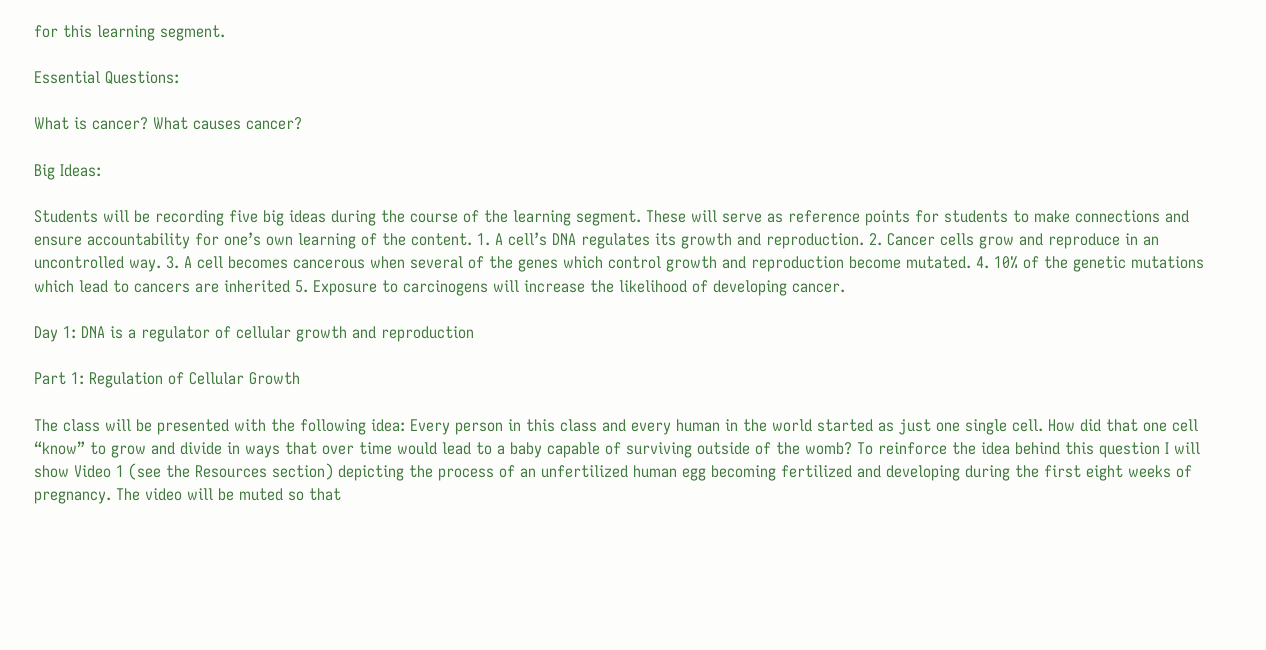for this learning segment.

Essential Questions:

What is cancer? What causes cancer?

Big Ideas:

Students will be recording five big ideas during the course of the learning segment. These will serve as reference points for students to make connections and ensure accountability for one’s own learning of the content. 1. A cell’s DNA regulates its growth and reproduction. 2. Cancer cells grow and reproduce in an uncontrolled way. 3. A cell becomes cancerous when several of the genes which control growth and reproduction become mutated. 4. 10% of the genetic mutations which lead to cancers are inherited 5. Exposure to carcinogens will increase the likelihood of developing cancer.

Day 1: DNA is a regulator of cellular growth and reproduction

Part 1: Regulation of Cellular Growth

The class will be presented with the following idea: Every person in this class and every human in the world started as just one single cell. How did that one cell “know” to grow and divide in ways that over time would lead to a baby capable of surviving outside of the womb? To reinforce the idea behind this question I will show Video 1 (see the Resources section) depicting the process of an unfertilized human egg becoming fertilized and developing during the first eight weeks of pregnancy. The video will be muted so that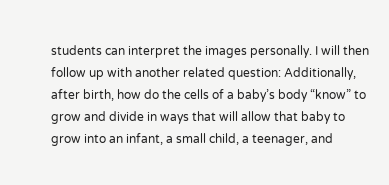students can interpret the images personally. I will then follow up with another related question: Additionally, after birth, how do the cells of a baby’s body “know” to grow and divide in ways that will allow that baby to grow into an infant, a small child, a teenager, and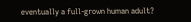eventually a full-grown human adult?